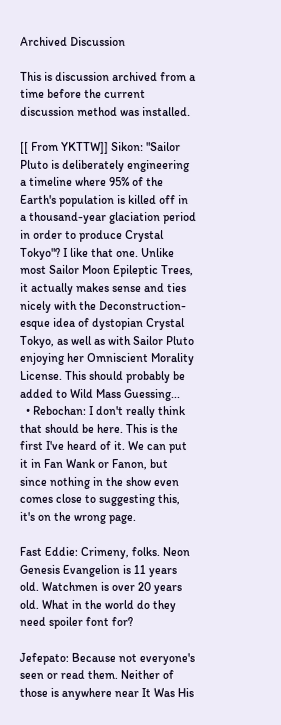Archived Discussion

This is discussion archived from a time before the current discussion method was installed.

[[ From YKTTW]] Sikon: "Sailor Pluto is deliberately engineering a timeline where 95% of the Earth's population is killed off in a thousand-year glaciation period in order to produce Crystal Tokyo"? I like that one. Unlike most Sailor Moon Epileptic Trees, it actually makes sense and ties nicely with the Deconstruction-esque idea of dystopian Crystal Tokyo, as well as with Sailor Pluto enjoying her Omniscient Morality License. This should probably be added to Wild Mass Guessing...
  • Rebochan: I don't really think that should be here. This is the first I've heard of it. We can put it in Fan Wank or Fanon, but since nothing in the show even comes close to suggesting this, it's on the wrong page.

Fast Eddie: Crimeny, folks. Neon Genesis Evangelion is 11 years old. Watchmen is over 20 years old. What in the world do they need spoiler font for?

Jefepato: Because not everyone's seen or read them. Neither of those is anywhere near It Was His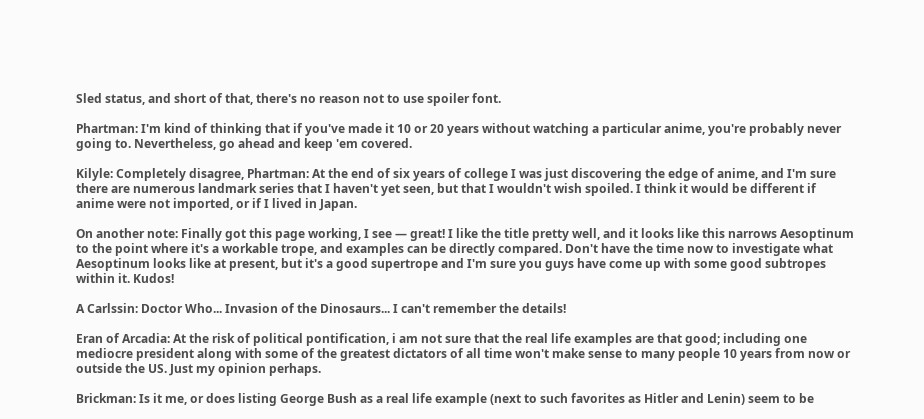Sled status, and short of that, there's no reason not to use spoiler font.

Phartman: I'm kind of thinking that if you've made it 10 or 20 years without watching a particular anime, you're probably never going to. Nevertheless, go ahead and keep 'em covered.

Kilyle: Completely disagree, Phartman: At the end of six years of college I was just discovering the edge of anime, and I'm sure there are numerous landmark series that I haven't yet seen, but that I wouldn't wish spoiled. I think it would be different if anime were not imported, or if I lived in Japan.

On another note: Finally got this page working, I see — great! I like the title pretty well, and it looks like this narrows Aesoptinum to the point where it's a workable trope, and examples can be directly compared. Don't have the time now to investigate what Aesoptinum looks like at present, but it's a good supertrope and I'm sure you guys have come up with some good subtropes within it. Kudos!

A Carlssin: Doctor Who... Invasion of the Dinosaurs... I can't remember the details!

Eran of Arcadia: At the risk of political pontification, i am not sure that the real life examples are that good; including one mediocre president along with some of the greatest dictators of all time won't make sense to many people 10 years from now or outside the US. Just my opinion perhaps.

Brickman: Is it me, or does listing George Bush as a real life example (next to such favorites as Hitler and Lenin) seem to be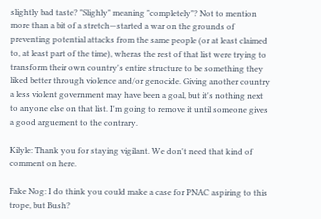slightly bad taste? "Slighly" meaning "completely"? Not to mention more than a bit of a stretch—started a war on the grounds of preventing potential attacks from the same people (or at least claimed to, at least part of the time), wheras the rest of that list were trying to transform their own country's entire structure to be something they liked better through violence and/or genocide. Giving another country a less violent government may have been a goal, but it's nothing next to anyone else on that list. I'm going to remove it until someone gives a good arguement to the contrary.

Kilyle: Thank you for staying vigilant. We don't need that kind of comment on here.

Fake Nog: I do think you could make a case for PNAC aspiring to this trope, but Bush?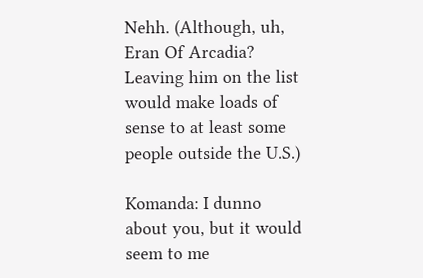Nehh. (Although, uh, Eran Of Arcadia? Leaving him on the list would make loads of sense to at least some people outside the U.S.)

Komanda: I dunno about you, but it would seem to me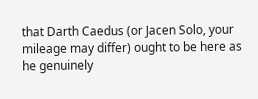that Darth Caedus (or Jacen Solo, your mileage may differ) ought to be here as he genuinely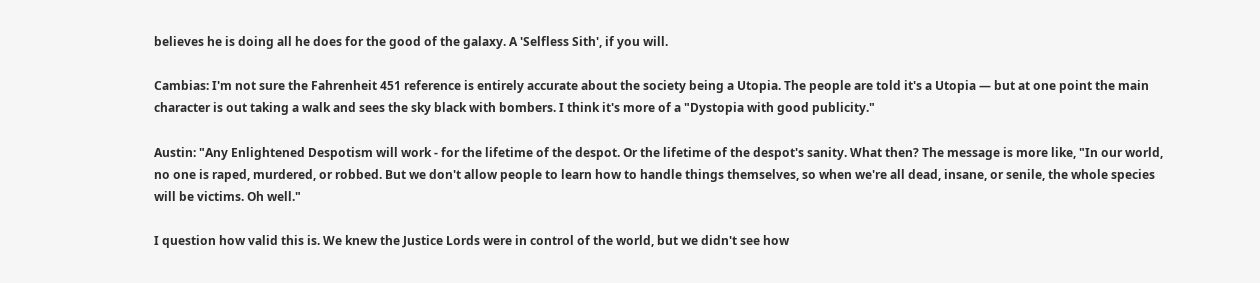believes he is doing all he does for the good of the galaxy. A 'Selfless Sith', if you will.

Cambias: I'm not sure the Fahrenheit 451 reference is entirely accurate about the society being a Utopia. The people are told it's a Utopia — but at one point the main character is out taking a walk and sees the sky black with bombers. I think it's more of a "Dystopia with good publicity."

Austin: "Any Enlightened Despotism will work - for the lifetime of the despot. Or the lifetime of the despot's sanity. What then? The message is more like, "In our world, no one is raped, murdered, or robbed. But we don't allow people to learn how to handle things themselves, so when we're all dead, insane, or senile, the whole species will be victims. Oh well."

I question how valid this is. We knew the Justice Lords were in control of the world, but we didn't see how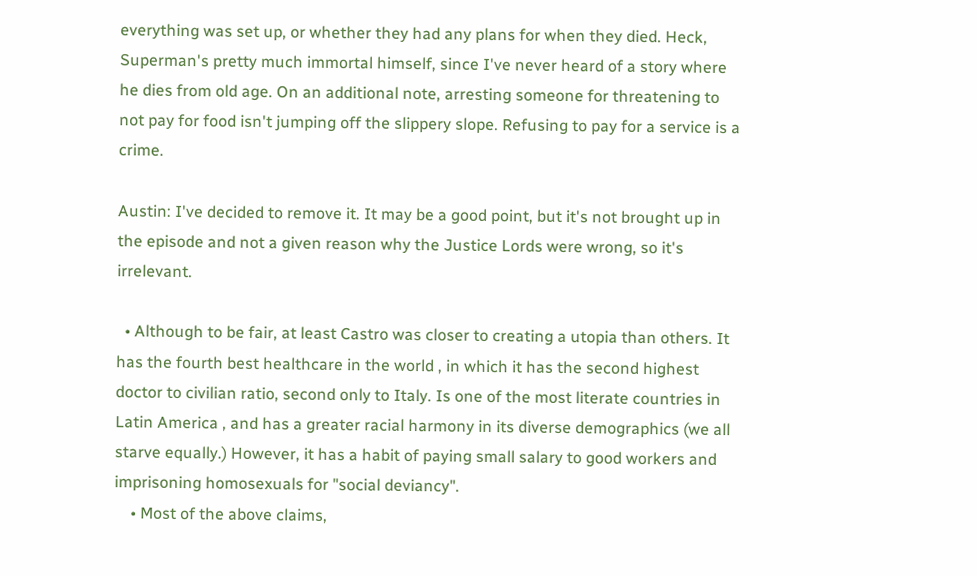everything was set up, or whether they had any plans for when they died. Heck, Superman's pretty much immortal himself, since I've never heard of a story where he dies from old age. On an additional note, arresting someone for threatening to not pay for food isn't jumping off the slippery slope. Refusing to pay for a service is a crime.

Austin: I've decided to remove it. It may be a good point, but it's not brought up in the episode and not a given reason why the Justice Lords were wrong, so it's irrelevant.

  • Although to be fair, at least Castro was closer to creating a utopia than others. It has the fourth best healthcare in the world , in which it has the second highest doctor to civilian ratio, second only to Italy. Is one of the most literate countries in Latin America , and has a greater racial harmony in its diverse demographics (we all starve equally.) However, it has a habit of paying small salary to good workers and imprisoning homosexuals for "social deviancy".
    • Most of the above claims,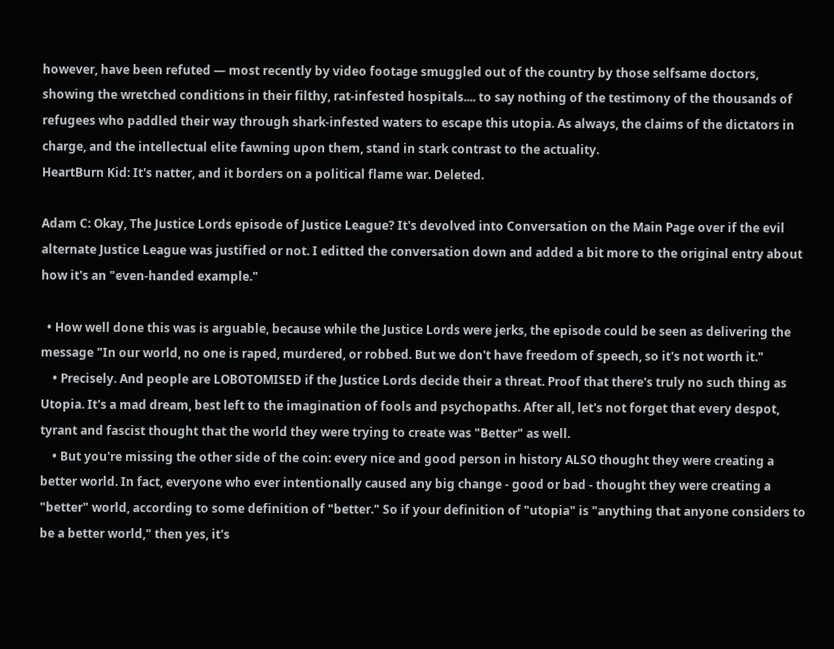however, have been refuted — most recently by video footage smuggled out of the country by those selfsame doctors, showing the wretched conditions in their filthy, rat-infested hospitals.... to say nothing of the testimony of the thousands of refugees who paddled their way through shark-infested waters to escape this utopia. As always, the claims of the dictators in charge, and the intellectual elite fawning upon them, stand in stark contrast to the actuality.
HeartBurn Kid: It's natter, and it borders on a political flame war. Deleted.

Adam C: Okay, The Justice Lords episode of Justice League? It's devolved into Conversation on the Main Page over if the evil alternate Justice League was justified or not. I editted the conversation down and added a bit more to the original entry about how it's an "even-handed example."

  • How well done this was is arguable, because while the Justice Lords were jerks, the episode could be seen as delivering the message "In our world, no one is raped, murdered, or robbed. But we don't have freedom of speech, so it's not worth it."
    • Precisely. And people are LOBOTOMISED if the Justice Lords decide their a threat. Proof that there's truly no such thing as Utopia. It's a mad dream, best left to the imagination of fools and psychopaths. After all, let's not forget that every despot, tyrant and fascist thought that the world they were trying to create was "Better" as well.
    • But you're missing the other side of the coin: every nice and good person in history ALSO thought they were creating a better world. In fact, everyone who ever intentionally caused any big change - good or bad - thought they were creating a "better" world, according to some definition of "better." So if your definition of "utopia" is "anything that anyone considers to be a better world," then yes, it's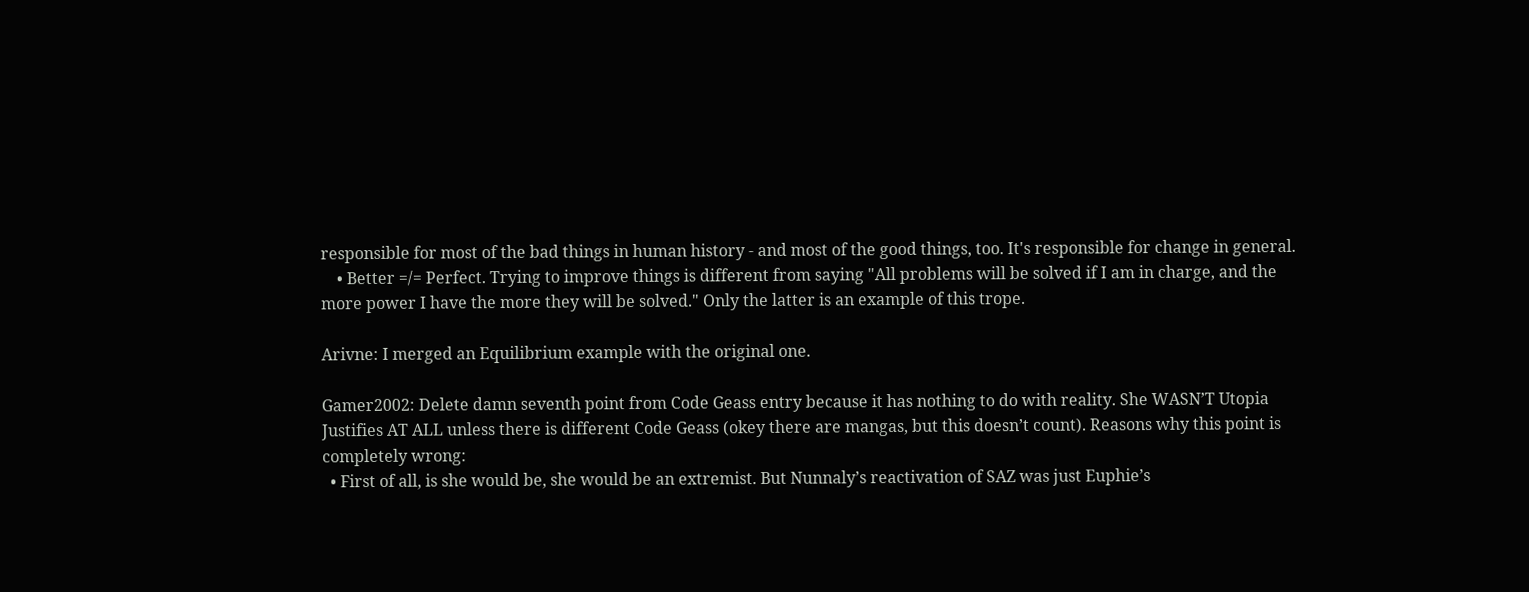responsible for most of the bad things in human history - and most of the good things, too. It's responsible for change in general.
    • Better =/= Perfect. Trying to improve things is different from saying "All problems will be solved if I am in charge, and the more power I have the more they will be solved." Only the latter is an example of this trope.

Arivne: I merged an Equilibrium example with the original one.

Gamer2002: Delete damn seventh point from Code Geass entry because it has nothing to do with reality. She WASN’T Utopia Justifies AT ALL unless there is different Code Geass (okey there are mangas, but this doesn’t count). Reasons why this point is completely wrong:
  • First of all, is she would be, she would be an extremist. But Nunnaly’s reactivation of SAZ was just Euphie’s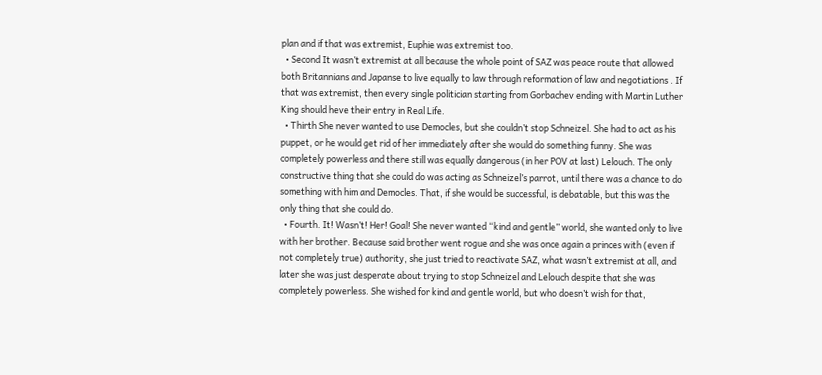plan and if that was extremist, Euphie was extremist too.
  • Second It wasn’t extremist at all because the whole point of SAZ was peace route that allowed both Britannians and Japanse to live equally to law through reformation of law and negotiations . If that was extremist, then every single politician starting from Gorbachev ending with Martin Luther King should heve their entry in Real Life.
  • Thirth She never wanted to use Democles, but she couldn’t stop Schneizel. She had to act as his puppet, or he would get rid of her immediately after she would do something funny. She was completely powerless and there still was equally dangerous (in her POV at last) Lelouch. The only constructive thing that she could do was acting as Schneizel’s parrot, until there was a chance to do something with him and Democles. That, if she would be successful, is debatable, but this was the only thing that she could do.
  • Fourth. It! Wasn’t! Her! Goal! She never wanted “kind and gentle” world, she wanted only to live with her brother. Because said brother went rogue and she was once again a princes with (even if not completely true) authority, she just tried to reactivate SAZ, what wasn’t extremist at all, and later she was just desperate about trying to stop Schneizel and Lelouch despite that she was completely powerless. She wished for kind and gentle world, but who doesn’t wish for that,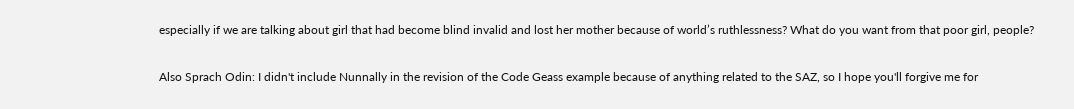especially if we are talking about girl that had become blind invalid and lost her mother because of world’s ruthlessness? What do you want from that poor girl, people?

Also Sprach Odin: I didn't include Nunnally in the revision of the Code Geass example because of anything related to the SAZ, so I hope you'll forgive me for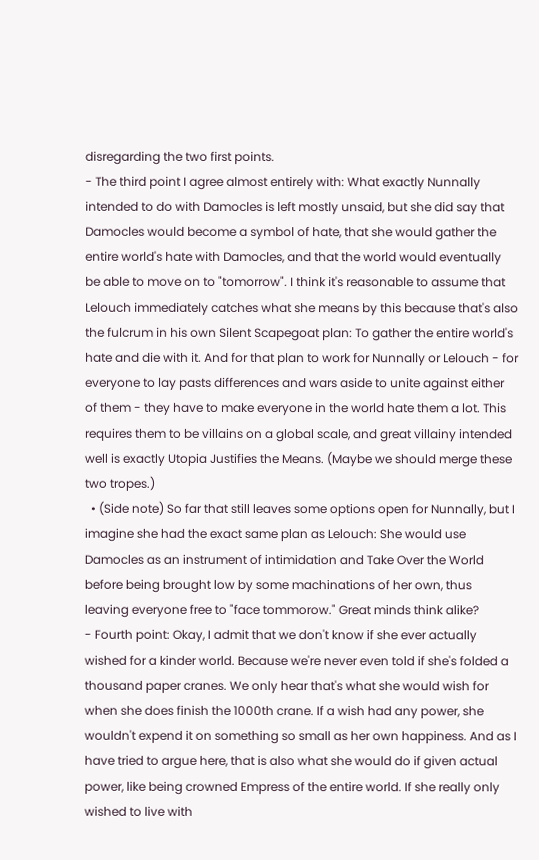disregarding the two first points.
- The third point I agree almost entirely with: What exactly Nunnally intended to do with Damocles is left mostly unsaid, but she did say that Damocles would become a symbol of hate, that she would gather the entire world's hate with Damocles, and that the world would eventually be able to move on to "tomorrow". I think it's reasonable to assume that Lelouch immediately catches what she means by this because that's also the fulcrum in his own Silent Scapegoat plan: To gather the entire world's hate and die with it. And for that plan to work for Nunnally or Lelouch - for everyone to lay pasts differences and wars aside to unite against either of them - they have to make everyone in the world hate them a lot. This requires them to be villains on a global scale, and great villainy intended well is exactly Utopia Justifies the Means. (Maybe we should merge these two tropes.)
  • (Side note) So far that still leaves some options open for Nunnally, but I imagine she had the exact same plan as Lelouch: She would use Damocles as an instrument of intimidation and Take Over the World before being brought low by some machinations of her own, thus leaving everyone free to "face tommorow." Great minds think alike?
- Fourth point: Okay, I admit that we don't know if she ever actually wished for a kinder world. Because we're never even told if she's folded a thousand paper cranes. We only hear that's what she would wish for when she does finish the 1000th crane. If a wish had any power, she wouldn't expend it on something so small as her own happiness. And as I have tried to argue here, that is also what she would do if given actual power, like being crowned Empress of the entire world. If she really only wished to live with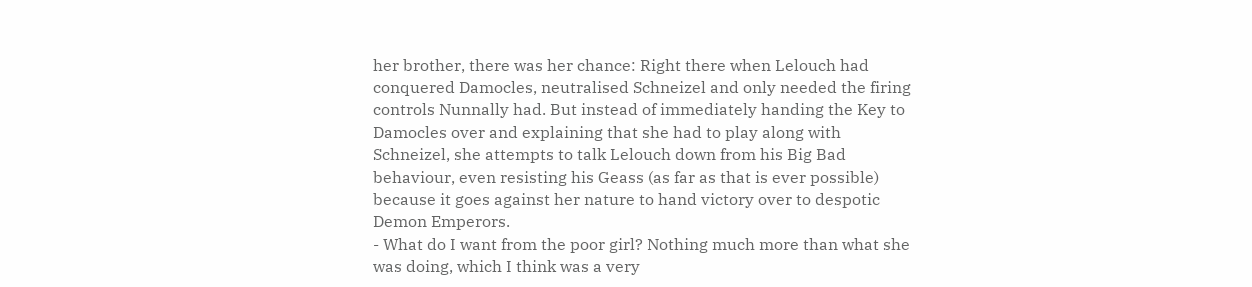her brother, there was her chance: Right there when Lelouch had conquered Damocles, neutralised Schneizel and only needed the firing controls Nunnally had. But instead of immediately handing the Key to Damocles over and explaining that she had to play along with Schneizel, she attempts to talk Lelouch down from his Big Bad behaviour, even resisting his Geass (as far as that is ever possible) because it goes against her nature to hand victory over to despotic Demon Emperors.
- What do I want from the poor girl? Nothing much more than what she was doing, which I think was a very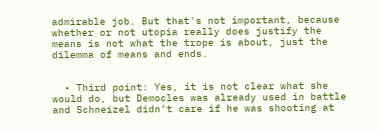admirable job. But that's not important, because whether or not utopia really does justify the means is not what the trope is about, just the dilemma of means and ends.


  • Third point: Yes, it is not clear what she would do, but Democles was already used in battle and Schneizel didn’t care if he was shooting at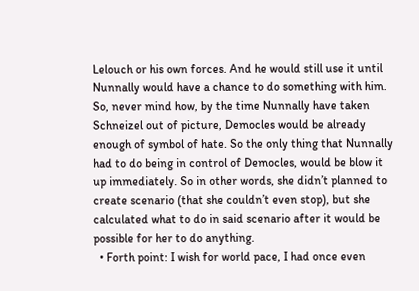Lelouch or his own forces. And he would still use it until Nunnally would have a chance to do something with him. So, never mind how, by the time Nunnally have taken Schneizel out of picture, Democles would be already enough of symbol of hate. So the only thing that Nunnally had to do being in control of Democles, would be blow it up immediately. So in other words, she didn’t planned to create scenario (that she couldn’t even stop), but she calculated what to do in said scenario after it would be possible for her to do anything.
  • Forth point: I wish for world pace, I had once even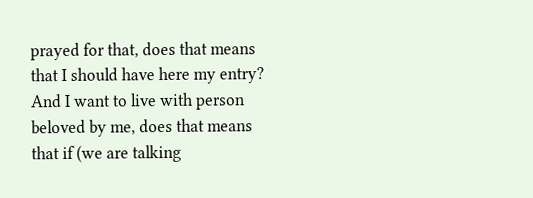prayed for that, does that means that I should have here my entry? And I want to live with person beloved by me, does that means that if (we are talking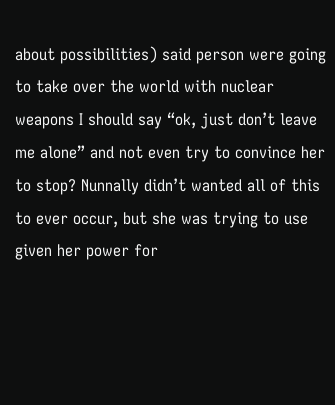about possibilities) said person were going to take over the world with nuclear weapons I should say “ok, just don’t leave me alone” and not even try to convince her to stop? Nunnally didn’t wanted all of this to ever occur, but she was trying to use given her power for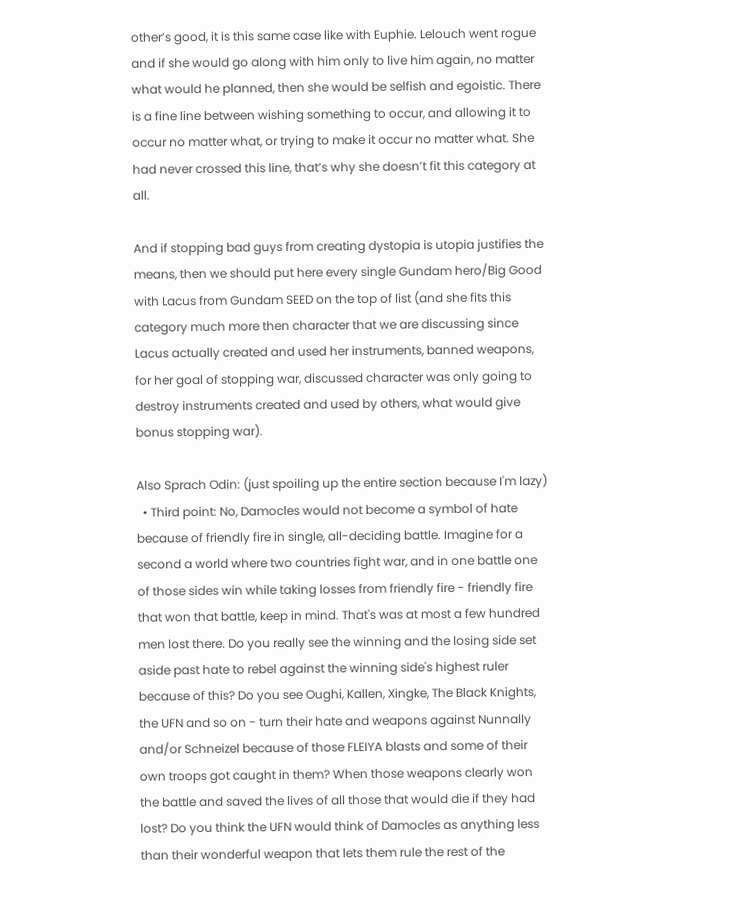other’s good, it is this same case like with Euphie. Lelouch went rogue and if she would go along with him only to live him again, no matter what would he planned, then she would be selfish and egoistic. There is a fine line between wishing something to occur, and allowing it to occur no matter what, or trying to make it occur no matter what. She had never crossed this line, that’s why she doesn’t fit this category at all.

And if stopping bad guys from creating dystopia is utopia justifies the means, then we should put here every single Gundam hero/Big Good with Lacus from Gundam SEED on the top of list (and she fits this category much more then character that we are discussing since Lacus actually created and used her instruments, banned weapons, for her goal of stopping war, discussed character was only going to destroy instruments created and used by others, what would give bonus stopping war).

Also Sprach Odin: (just spoiling up the entire section because I'm lazy)
  • Third point: No, Damocles would not become a symbol of hate because of friendly fire in single, all-deciding battle. Imagine for a second a world where two countries fight war, and in one battle one of those sides win while taking losses from friendly fire - friendly fire that won that battle, keep in mind. That's was at most a few hundred men lost there. Do you really see the winning and the losing side set aside past hate to rebel against the winning side's highest ruler because of this? Do you see Oughi, Kallen, Xingke, The Black Knights, the UFN and so on - turn their hate and weapons against Nunnally and/or Schneizel because of those FLEIYA blasts and some of their own troops got caught in them? When those weapons clearly won the battle and saved the lives of all those that would die if they had lost? Do you think the UFN would think of Damocles as anything less than their wonderful weapon that lets them rule the rest of the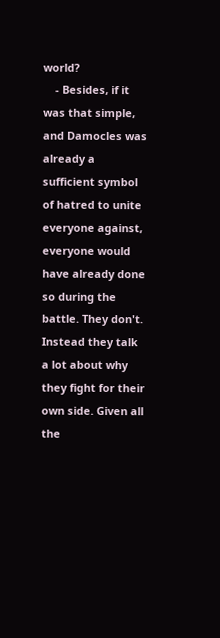world?
    - Besides, if it was that simple, and Damocles was already a sufficient symbol of hatred to unite everyone against, everyone would have already done so during the battle. They don't. Instead they talk a lot about why they fight for their own side. Given all the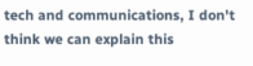tech and communications, I don't think we can explain this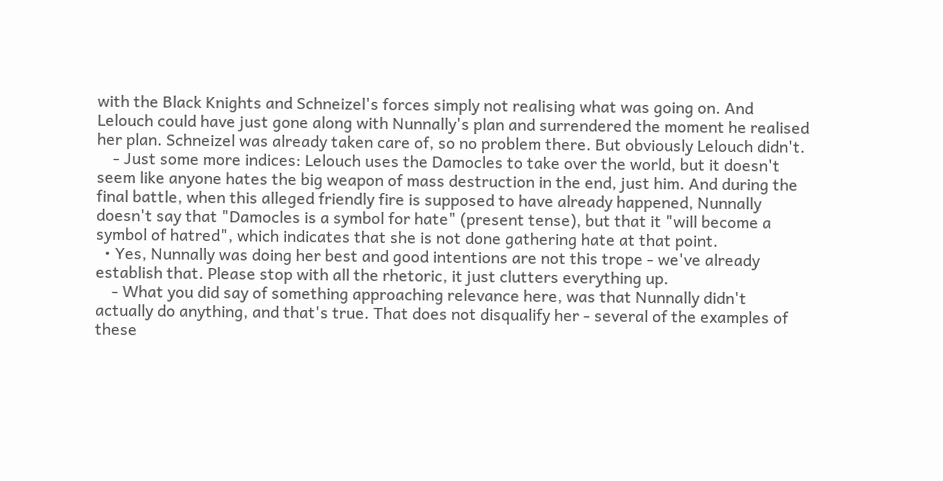with the Black Knights and Schneizel's forces simply not realising what was going on. And Lelouch could have just gone along with Nunnally's plan and surrendered the moment he realised her plan. Schneizel was already taken care of, so no problem there. But obviously Lelouch didn't.
    - Just some more indices: Lelouch uses the Damocles to take over the world, but it doesn't seem like anyone hates the big weapon of mass destruction in the end, just him. And during the final battle, when this alleged friendly fire is supposed to have already happened, Nunnally doesn't say that "Damocles is a symbol for hate" (present tense), but that it "will become a symbol of hatred", which indicates that she is not done gathering hate at that point.
  • Yes, Nunnally was doing her best and good intentions are not this trope - we've already establish that. Please stop with all the rhetoric, it just clutters everything up.
    - What you did say of something approaching relevance here, was that Nunnally didn't actually do anything, and that's true. That does not disqualify her - several of the examples of these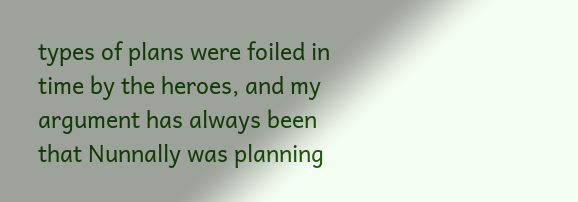types of plans were foiled in time by the heroes, and my argument has always been that Nunnally was planning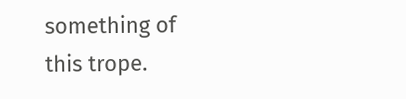something of this trope.